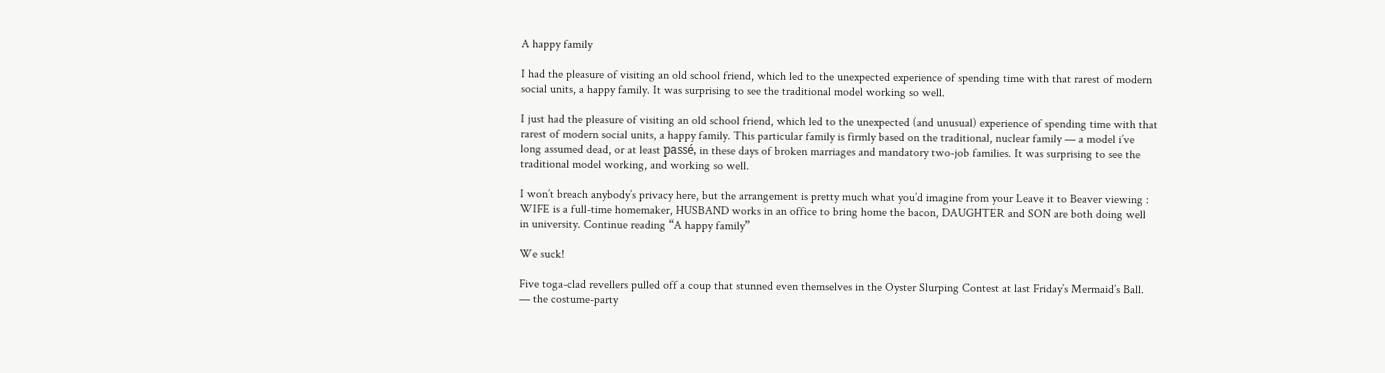A happy family

I had the pleasure of visiting an old school friend, which led to the unexpected experience of spending time with that rarest of modern social units, a happy family. It was surprising to see the traditional model working so well.

I just had the pleasure of visiting an old school friend, which led to the unexpected (and unusual) experience of spending time with that rarest of modern social units, a happy family. This particular family is firmly based on the traditional, nuclear family — a model i’ve long assumed dead, or at least passé, in these days of broken marriages and mandatory two-job families. It was surprising to see the traditional model working, and working so well.

I won’t breach anybody’s privacy here, but the arrangement is pretty much what you’d imagine from your Leave it to Beaver viewing : WIFE is a full-time homemaker, HUSBAND works in an office to bring home the bacon, DAUGHTER and SON are both doing well in university. Continue reading “A happy family”

We suck!

Five toga-clad revellers pulled off a coup that stunned even themselves in the Oyster Slurping Contest at last Friday’s Mermaid’s Ball. — the costume-party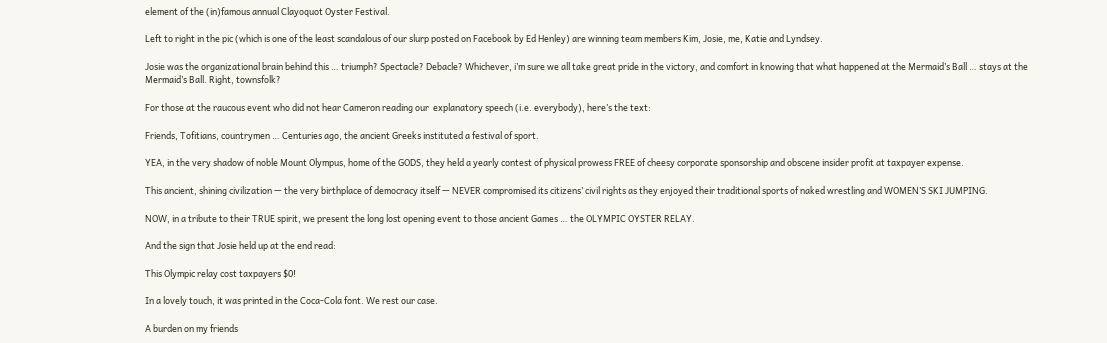element of the (in)famous annual Clayoquot Oyster Festival.

Left to right in the pic (which is one of the least scandalous of our slurp posted on Facebook by Ed Henley) are winning team members Kim, Josie, me, Katie and Lyndsey.

Josie was the organizational brain behind this … triumph? Spectacle? Debacle? Whichever, i’m sure we all take great pride in the victory, and comfort in knowing that what happened at the Mermaid’s Ball … stays at the Mermaid’s Ball. Right, townsfolk?

For those at the raucous event who did not hear Cameron reading our  explanatory speech (i.e. everybody), here’s the text:

Friends, Tofitians, countrymen … Centuries ago, the ancient Greeks instituted a festival of sport.

YEA, in the very shadow of noble Mount Olympus, home of the GODS, they held a yearly contest of physical prowess FREE of cheesy corporate sponsorship and obscene insider profit at taxpayer expense.

This ancient, shining civilization — the very birthplace of democracy itself — NEVER compromised its citizens’ civil rights as they enjoyed their traditional sports of naked wrestling and WOMEN’S SKI JUMPING.

NOW, in a tribute to their TRUE spirit, we present the long lost opening event to those ancient Games … the OLYMPIC OYSTER RELAY.

And the sign that Josie held up at the end read:

This Olympic relay cost taxpayers $0!

In a lovely touch, it was printed in the Coca-Cola font. We rest our case.

A burden on my friends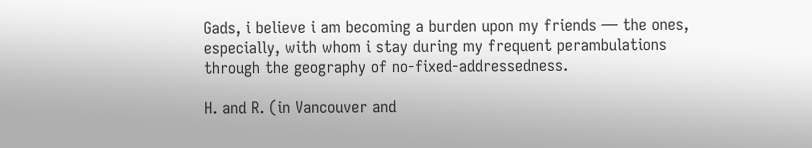Gads, i believe i am becoming a burden upon my friends — the ones, especially, with whom i stay during my frequent perambulations through the geography of no-fixed-addressedness.

H. and R. (in Vancouver and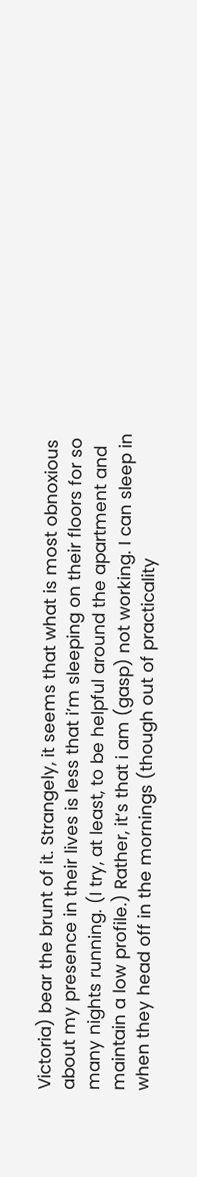Victoria) bear the brunt of it. Strangely, it seems that what is most obnoxious about my presence in their lives is less that i’m sleeping on their floors for so many nights running. (I try, at least, to be helpful around the apartment and maintain a low profile.) Rather, it’s that i am (gasp) not working. I can sleep in when they head off in the mornings (though out of practicality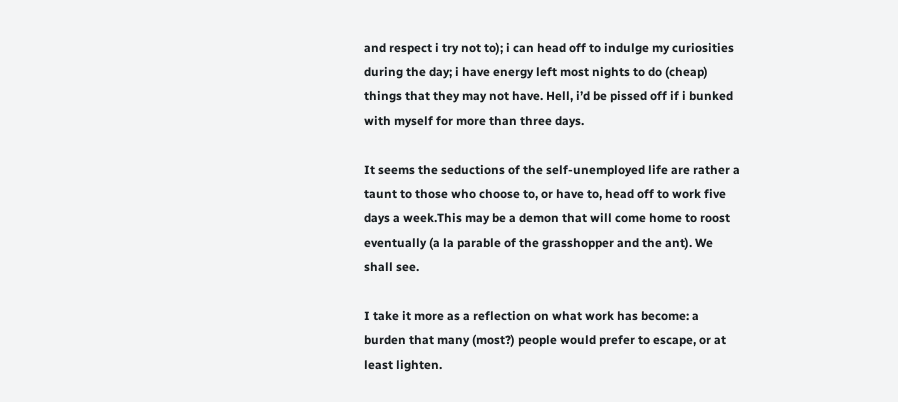and respect i try not to); i can head off to indulge my curiosities during the day; i have energy left most nights to do (cheap) things that they may not have. Hell, i’d be pissed off if i bunked with myself for more than three days.

It seems the seductions of the self-unemployed life are rather a taunt to those who choose to, or have to, head off to work five days a week.This may be a demon that will come home to roost eventually (a la parable of the grasshopper and the ant). We shall see.

I take it more as a reflection on what work has become: a burden that many (most?) people would prefer to escape, or at least lighten.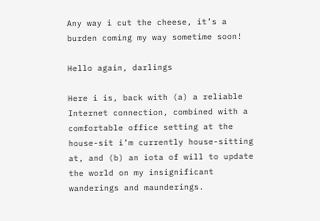Any way i cut the cheese, it’s a burden coming my way sometime soon!

Hello again, darlings

Here i is, back with (a) a reliable Internet connection, combined with a comfortable office setting at the house-sit i’m currently house-sitting at, and (b) an iota of will to update the world on my insignificant wanderings and maunderings.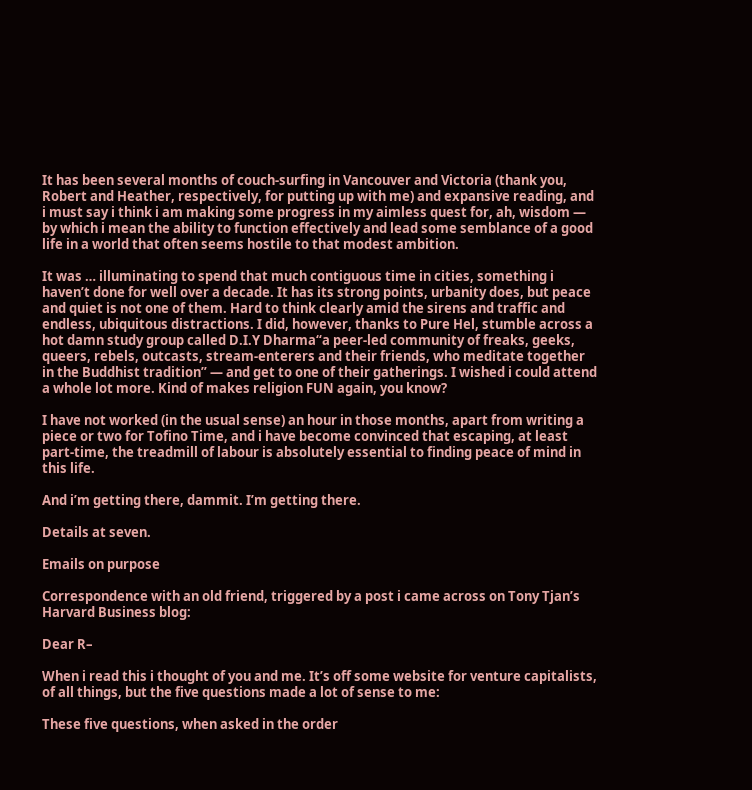It has been several months of couch-surfing in Vancouver and Victoria (thank you, Robert and Heather, respectively, for putting up with me) and expansive reading, and i must say i think i am making some progress in my aimless quest for, ah, wisdom — by which i mean the ability to function effectively and lead some semblance of a good life in a world that often seems hostile to that modest ambition.

It was … illuminating to spend that much contiguous time in cities, something i haven’t done for well over a decade. It has its strong points, urbanity does, but peace and quiet is not one of them. Hard to think clearly amid the sirens and traffic and endless, ubiquitous distractions. I did, however, thanks to Pure Hel, stumble across a hot damn study group called D.I.Y Dharma“a peer-led community of freaks, geeks, queers, rebels, outcasts, stream-enterers and their friends, who meditate together in the Buddhist tradition” — and get to one of their gatherings. I wished i could attend a whole lot more. Kind of makes religion FUN again, you know?

I have not worked (in the usual sense) an hour in those months, apart from writing a piece or two for Tofino Time, and i have become convinced that escaping, at least part-time, the treadmill of labour is absolutely essential to finding peace of mind in this life.

And i’m getting there, dammit. I’m getting there.

Details at seven.

Emails on purpose

Correspondence with an old friend, triggered by a post i came across on Tony Tjan’s Harvard Business blog:

Dear R–

When i read this i thought of you and me. It’s off some website for venture capitalists, of all things, but the five questions made a lot of sense to me:

These five questions, when asked in the order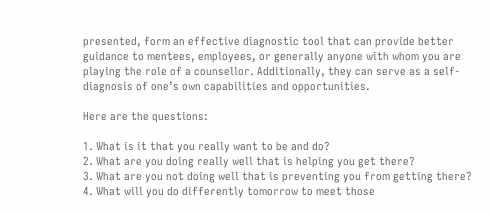presented, form an effective diagnostic tool that can provide better guidance to mentees, employees, or generally anyone with whom you are playing the role of a counsellor. Additionally, they can serve as a self-diagnosis of one’s own capabilities and opportunities.

Here are the questions:

1. What is it that you really want to be and do?
2. What are you doing really well that is helping you get there?
3. What are you not doing well that is preventing you from getting there?
4. What will you do differently tomorrow to meet those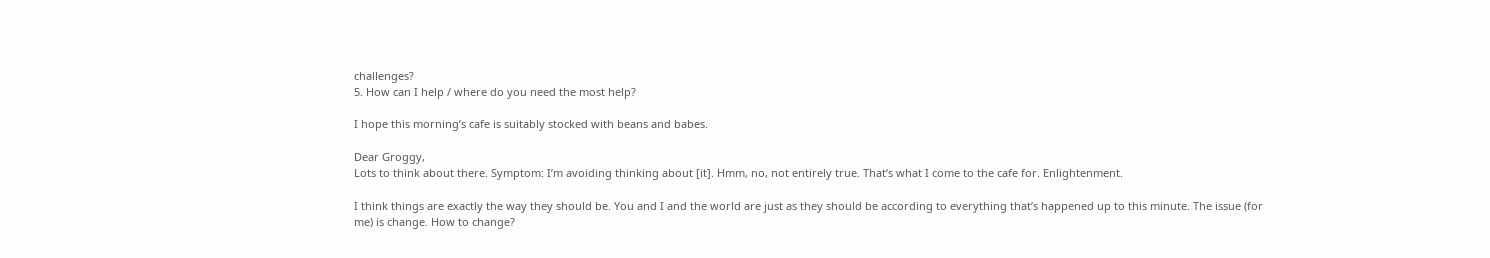challenges?
5. How can I help / where do you need the most help?

I hope this morning’s cafe is suitably stocked with beans and babes.

Dear Groggy,
Lots to think about there. Symptom: I’m avoiding thinking about [it]. Hmm, no, not entirely true. That’s what I come to the cafe for. Enlightenment.

I think things are exactly the way they should be. You and I and the world are just as they should be according to everything that’s happened up to this minute. The issue (for me) is change. How to change?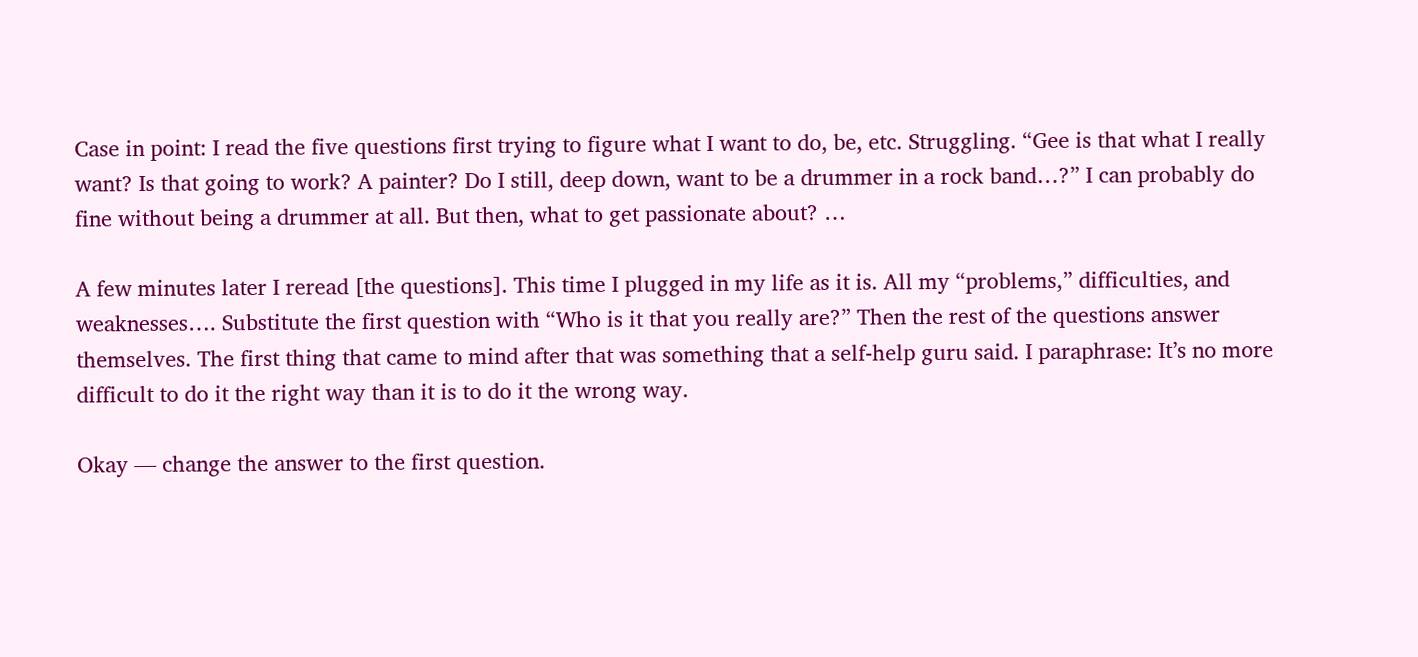Case in point: I read the five questions first trying to figure what I want to do, be, etc. Struggling. “Gee is that what I really want? Is that going to work? A painter? Do I still, deep down, want to be a drummer in a rock band…?” I can probably do fine without being a drummer at all. But then, what to get passionate about? …

A few minutes later I reread [the questions]. This time I plugged in my life as it is. All my “problems,” difficulties, and weaknesses…. Substitute the first question with “Who is it that you really are?” Then the rest of the questions answer themselves. The first thing that came to mind after that was something that a self-help guru said. I paraphrase: It’s no more difficult to do it the right way than it is to do it the wrong way.

Okay — change the answer to the first question.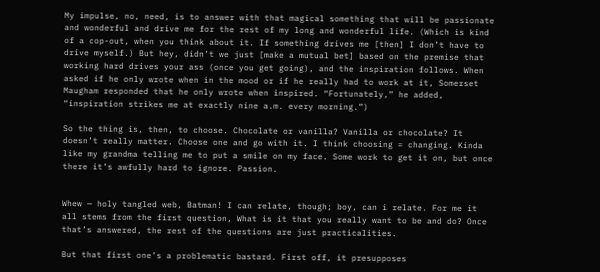My impulse, no, need, is to answer with that magical something that will be passionate and wonderful and drive me for the rest of my long and wonderful life. (Which is kind of a cop-out, when you think about it. If something drives me [then] I don’t have to drive myself.) But hey, didn’t we just [make a mutual bet] based on the premise that working hard drives your ass (once you get going), and the inspiration follows. When asked if he only wrote when in the mood or if he really had to work at it, Somerset Maugham responded that he only wrote when inspired. “Fortunately,” he added, “inspiration strikes me at exactly nine a.m. every morning.”)

So the thing is, then, to choose. Chocolate or vanilla? Vanilla or chocolate? It doesn’t really matter. Choose one and go with it. I think choosing = changing. Kinda like my grandma telling me to put a smile on my face. Some work to get it on, but once there it’s awfully hard to ignore. Passion.


Whew — holy tangled web, Batman! I can relate, though; boy, can i relate. For me it all stems from the first question, What is it that you really want to be and do? Once that’s answered, the rest of the questions are just practicalities.

But that first one’s a problematic bastard. First off, it presupposes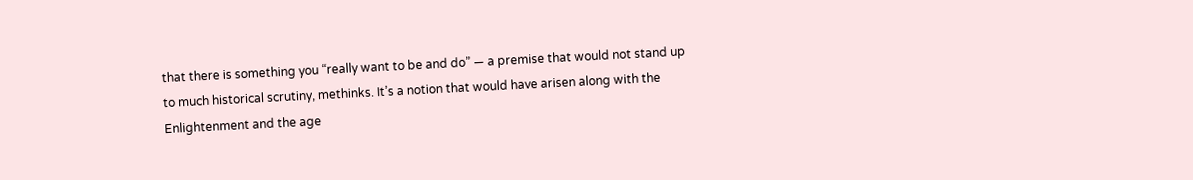that there is something you “really want to be and do” — a premise that would not stand up to much historical scrutiny, methinks. It’s a notion that would have arisen along with the Enlightenment and the age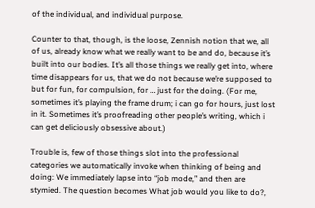of the individual, and individual purpose.

Counter to that, though, is the loose, Zennish notion that we, all of us, already know what we really want to be and do, because it’s built into our bodies. It’s all those things we really get into, where time disappears for us, that we do not because we’re supposed to but for fun, for compulsion, for … just for the doing. (For me, sometimes it’s playing the frame drum; i can go for hours, just lost in it. Sometimes it’s proofreading other people’s writing, which i can get deliciously obsessive about.)

Trouble is, few of those things slot into the professional categories we automatically invoke when thinking of being and doing: We immediately lapse into “job mode,” and then are stymied. The question becomes What job would you like to do?,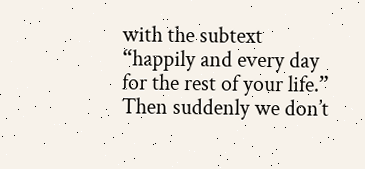with the subtext “happily and every day for the rest of your life.” Then suddenly we don’t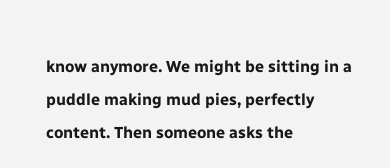know anymore. We might be sitting in a puddle making mud pies, perfectly content. Then someone asks the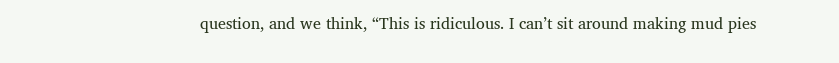question, and we think, “This is ridiculous. I can’t sit around making mud pies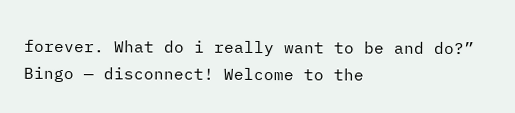forever. What do i really want to be and do?” Bingo — disconnect! Welcome to the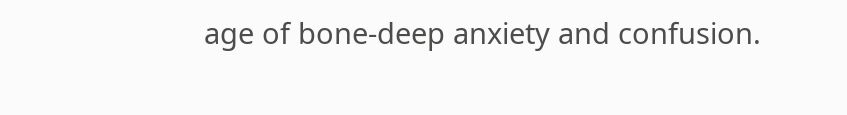age of bone-deep anxiety and confusion.